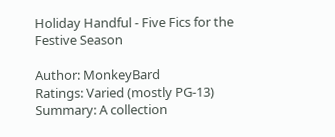Holiday Handful - Five Fics for the Festive Season

Author: MonkeyBard
Ratings: Varied (mostly PG-13)
Summary: A collection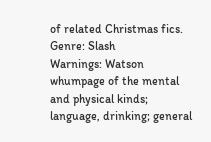of related Christmas fics.
Genre: Slash
Warnings: Watson whumpage of the mental and physical kinds; language, drinking; general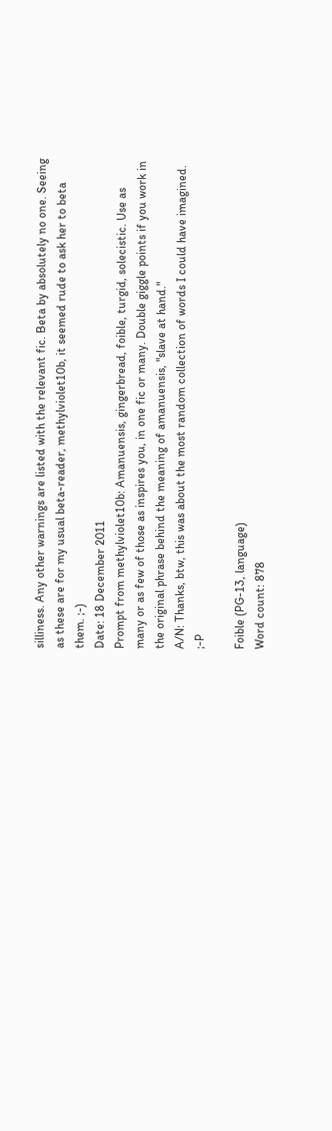silliness. Any other warnings are listed with the relevant fic. Beta by absolutely no one. Seeing as these are for my usual beta-reader, methylviolet10b, it seemed rude to ask her to beta them. ;-)
Date: 18 December 2011
Prompt from methylviolet10b: Amanuensis, gingerbread, foible, turgid, solecistic. Use as many or as few of those as inspires you, in one fic or many. Double giggle points if you work in the original phrase behind the meaning of amanuensis, "slave at hand."
A/N: Thanks, btw, this was about the most random collection of words I could have imagined. ;-P

Foible (PG-13, language)
Word count: 878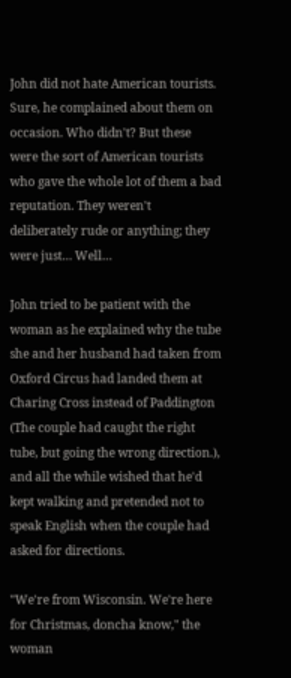John did not hate American tourists. Sure, he complained about them on occasion. Who didn't? But these were the sort of American tourists who gave the whole lot of them a bad reputation. They weren't deliberately rude or anything; they were just… Well…

John tried to be patient with the woman as he explained why the tube she and her husband had taken from Oxford Circus had landed them at Charing Cross instead of Paddington (The couple had caught the right tube, but going the wrong direction.), and all the while wished that he'd kept walking and pretended not to speak English when the couple had asked for directions.

"We're from Wisconsin. We're here for Christmas, doncha know," the woman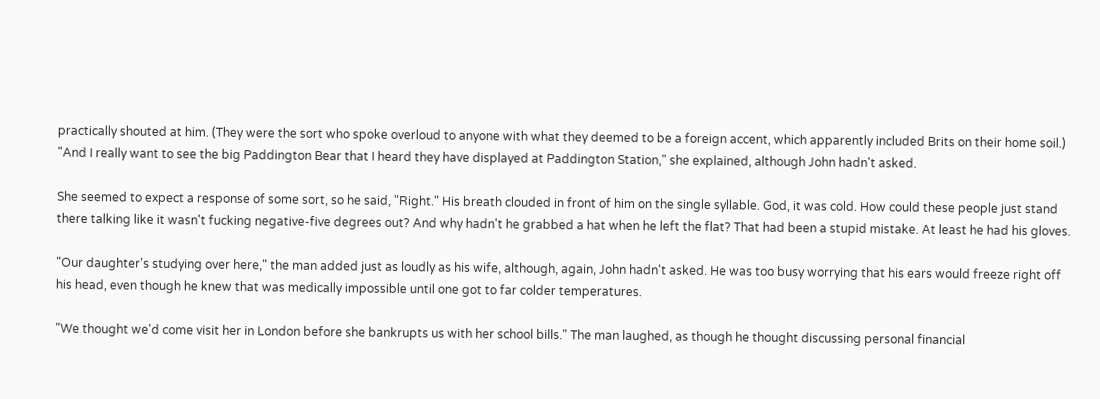practically shouted at him. (They were the sort who spoke overloud to anyone with what they deemed to be a foreign accent, which apparently included Brits on their home soil.) "And I really want to see the big Paddington Bear that I heard they have displayed at Paddington Station," she explained, although John hadn't asked.

She seemed to expect a response of some sort, so he said, "Right." His breath clouded in front of him on the single syllable. God, it was cold. How could these people just stand there talking like it wasn't fucking negative-five degrees out? And why hadn't he grabbed a hat when he left the flat? That had been a stupid mistake. At least he had his gloves.

"Our daughter's studying over here," the man added just as loudly as his wife, although, again, John hadn't asked. He was too busy worrying that his ears would freeze right off his head, even though he knew that was medically impossible until one got to far colder temperatures.

"We thought we'd come visit her in London before she bankrupts us with her school bills." The man laughed, as though he thought discussing personal financial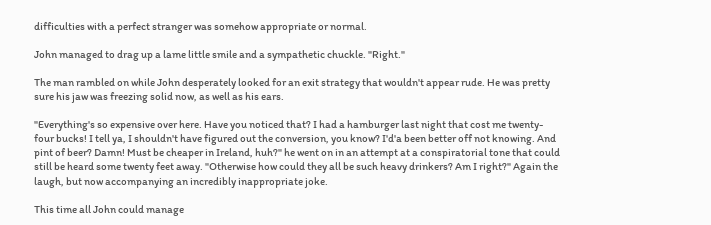difficulties with a perfect stranger was somehow appropriate or normal.

John managed to drag up a lame little smile and a sympathetic chuckle. "Right."

The man rambled on while John desperately looked for an exit strategy that wouldn't appear rude. He was pretty sure his jaw was freezing solid now, as well as his ears.

"Everything's so expensive over here. Have you noticed that? I had a hamburger last night that cost me twenty-four bucks! I tell ya, I shouldn't have figured out the conversion, you know? I'd'a been better off not knowing. And pint of beer? Damn! Must be cheaper in Ireland, huh?" he went on in an attempt at a conspiratorial tone that could still be heard some twenty feet away. "Otherwise how could they all be such heavy drinkers? Am I right?" Again the laugh, but now accompanying an incredibly inappropriate joke.

This time all John could manage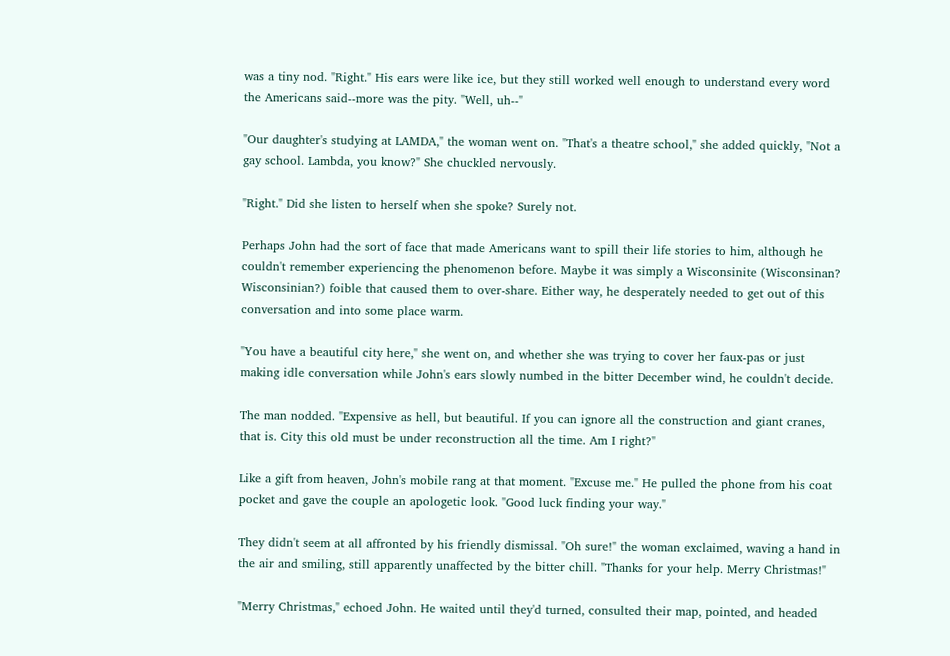was a tiny nod. "Right." His ears were like ice, but they still worked well enough to understand every word the Americans said--more was the pity. "Well, uh--"

"Our daughter's studying at LAMDA," the woman went on. "That's a theatre school," she added quickly, "Not a gay school. Lambda, you know?" She chuckled nervously.

"Right." Did she listen to herself when she spoke? Surely not.

Perhaps John had the sort of face that made Americans want to spill their life stories to him, although he couldn't remember experiencing the phenomenon before. Maybe it was simply a Wisconsinite (Wisconsinan? Wisconsinian?) foible that caused them to over-share. Either way, he desperately needed to get out of this conversation and into some place warm.

"You have a beautiful city here," she went on, and whether she was trying to cover her faux-pas or just making idle conversation while John's ears slowly numbed in the bitter December wind, he couldn't decide.

The man nodded. "Expensive as hell, but beautiful. If you can ignore all the construction and giant cranes, that is. City this old must be under reconstruction all the time. Am I right?"

Like a gift from heaven, John's mobile rang at that moment. "Excuse me." He pulled the phone from his coat pocket and gave the couple an apologetic look. "Good luck finding your way."

They didn't seem at all affronted by his friendly dismissal. "Oh sure!" the woman exclaimed, waving a hand in the air and smiling, still apparently unaffected by the bitter chill. "Thanks for your help. Merry Christmas!"

"Merry Christmas," echoed John. He waited until they'd turned, consulted their map, pointed, and headed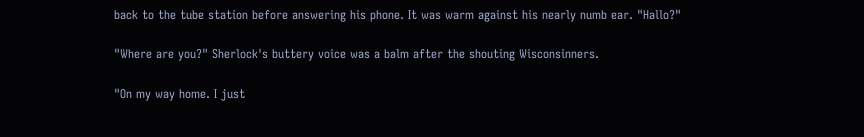back to the tube station before answering his phone. It was warm against his nearly numb ear. "Hallo?"

"Where are you?" Sherlock's buttery voice was a balm after the shouting Wisconsinners.

"On my way home. I just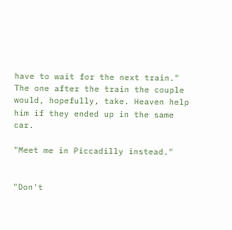have to wait for the next train." The one after the train the couple would, hopefully, take. Heaven help him if they ended up in the same car.

"Meet me in Piccadilly instead."


"Don't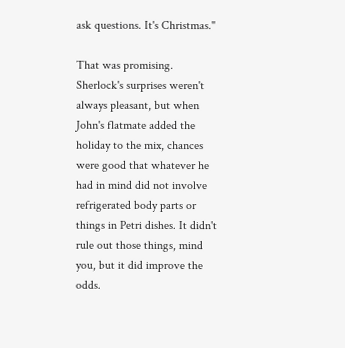ask questions. It's Christmas."

That was promising. Sherlock's surprises weren't always pleasant, but when John's flatmate added the holiday to the mix, chances were good that whatever he had in mind did not involve refrigerated body parts or things in Petri dishes. It didn't rule out those things, mind you, but it did improve the odds.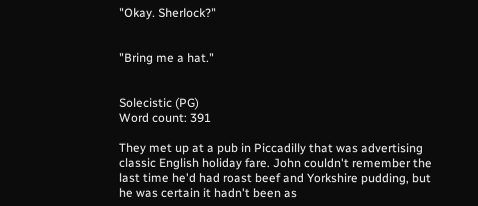"Okay. Sherlock?"


"Bring me a hat."


Solecistic (PG)
Word count: 391

They met up at a pub in Piccadilly that was advertising classic English holiday fare. John couldn't remember the last time he'd had roast beef and Yorkshire pudding, but he was certain it hadn't been as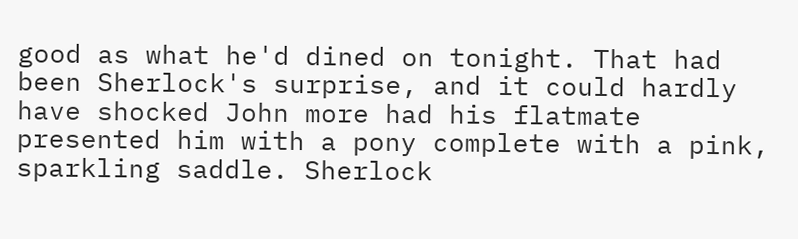good as what he'd dined on tonight. That had been Sherlock's surprise, and it could hardly have shocked John more had his flatmate presented him with a pony complete with a pink, sparkling saddle. Sherlock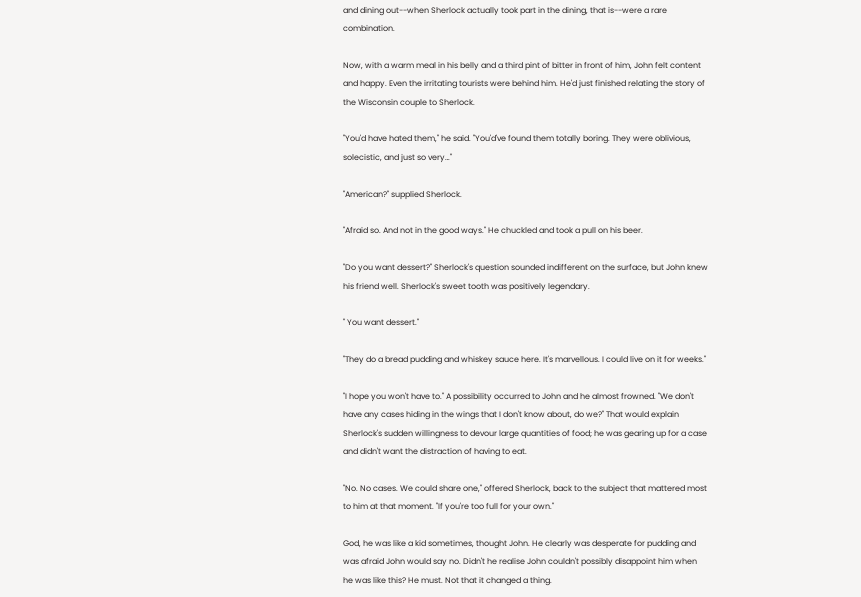and dining out--when Sherlock actually took part in the dining, that is--were a rare combination.

Now, with a warm meal in his belly and a third pint of bitter in front of him, John felt content and happy. Even the irritating tourists were behind him. He'd just finished relating the story of the Wisconsin couple to Sherlock.

"You'd have hated them," he said. "You'd've found them totally boring. They were oblivious, solecistic, and just so very…"

"American?" supplied Sherlock.

"Afraid so. And not in the good ways." He chuckled and took a pull on his beer.

"Do you want dessert?" Sherlock's question sounded indifferent on the surface, but John knew his friend well. Sherlock's sweet tooth was positively legendary.

" You want dessert."

"They do a bread pudding and whiskey sauce here. It's marvellous. I could live on it for weeks."

"I hope you won't have to." A possibility occurred to John and he almost frowned. "We don't have any cases hiding in the wings that I don't know about, do we?" That would explain Sherlock's sudden willingness to devour large quantities of food; he was gearing up for a case and didn't want the distraction of having to eat.

"No. No cases. We could share one," offered Sherlock, back to the subject that mattered most to him at that moment. "If you're too full for your own."

God, he was like a kid sometimes, thought John. He clearly was desperate for pudding and was afraid John would say no. Didn't he realise John couldn't possibly disappoint him when he was like this? He must. Not that it changed a thing.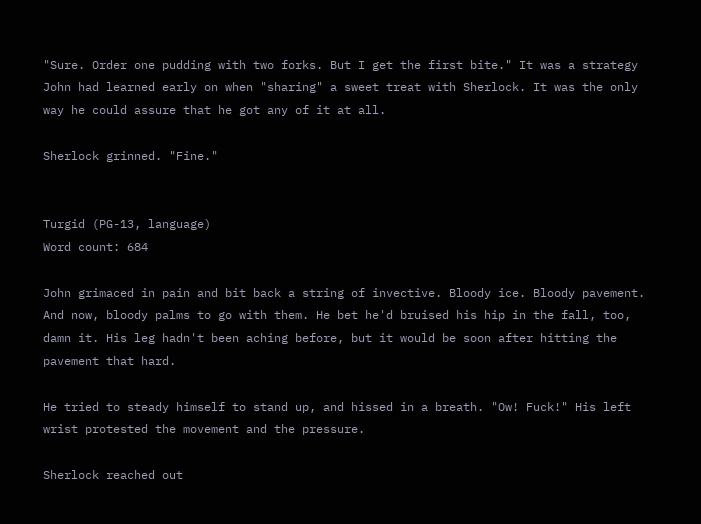"Sure. Order one pudding with two forks. But I get the first bite." It was a strategy John had learned early on when "sharing" a sweet treat with Sherlock. It was the only way he could assure that he got any of it at all.

Sherlock grinned. "Fine."


Turgid (PG-13, language)
Word count: 684

John grimaced in pain and bit back a string of invective. Bloody ice. Bloody pavement. And now, bloody palms to go with them. He bet he'd bruised his hip in the fall, too, damn it. His leg hadn't been aching before, but it would be soon after hitting the pavement that hard.

He tried to steady himself to stand up, and hissed in a breath. "Ow! Fuck!" His left wrist protested the movement and the pressure.

Sherlock reached out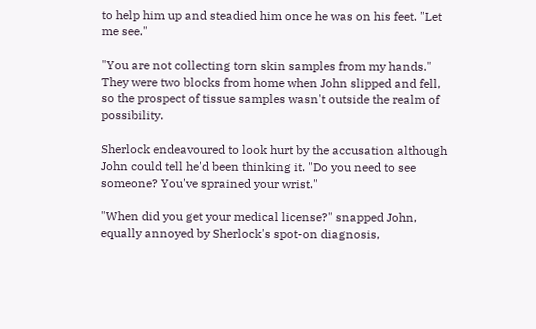to help him up and steadied him once he was on his feet. "Let me see."

"You are not collecting torn skin samples from my hands." They were two blocks from home when John slipped and fell, so the prospect of tissue samples wasn't outside the realm of possibility.

Sherlock endeavoured to look hurt by the accusation although John could tell he'd been thinking it. "Do you need to see someone? You've sprained your wrist."

"When did you get your medical license?" snapped John, equally annoyed by Sherlock's spot-on diagnosis,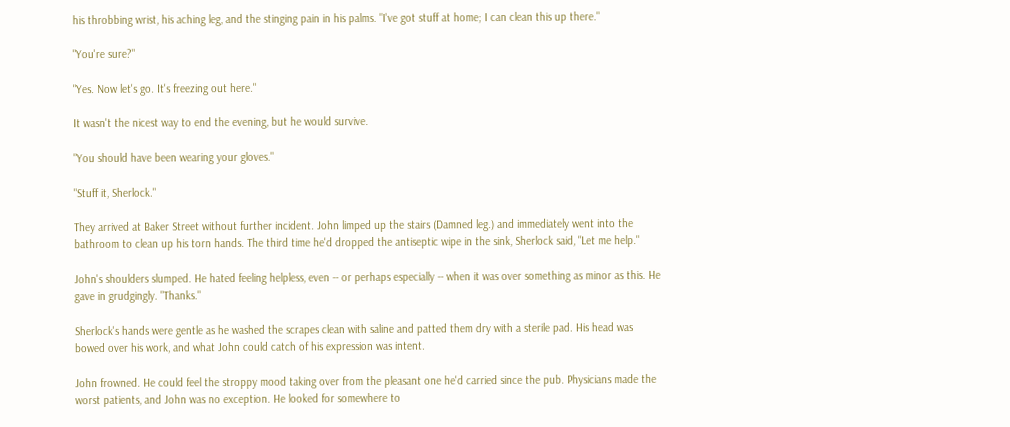his throbbing wrist, his aching leg, and the stinging pain in his palms. "I've got stuff at home; I can clean this up there."

"You're sure?"

"Yes. Now let's go. It's freezing out here."

It wasn't the nicest way to end the evening, but he would survive.

"You should have been wearing your gloves."

"Stuff it, Sherlock."

They arrived at Baker Street without further incident. John limped up the stairs (Damned leg.) and immediately went into the bathroom to clean up his torn hands. The third time he'd dropped the antiseptic wipe in the sink, Sherlock said, "Let me help."

John's shoulders slumped. He hated feeling helpless, even -- or perhaps especially -- when it was over something as minor as this. He gave in grudgingly. "Thanks."

Sherlock's hands were gentle as he washed the scrapes clean with saline and patted them dry with a sterile pad. His head was bowed over his work, and what John could catch of his expression was intent.

John frowned. He could feel the stroppy mood taking over from the pleasant one he'd carried since the pub. Physicians made the worst patients, and John was no exception. He looked for somewhere to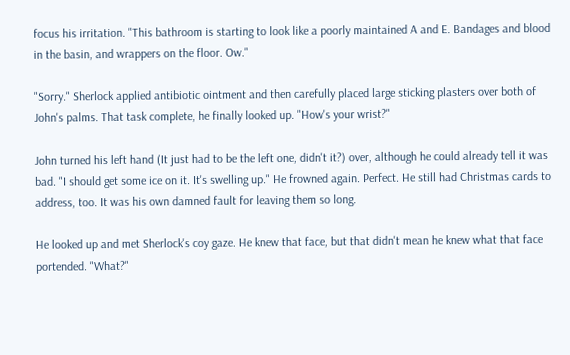focus his irritation. "This bathroom is starting to look like a poorly maintained A and E. Bandages and blood in the basin, and wrappers on the floor. Ow."

"Sorry." Sherlock applied antibiotic ointment and then carefully placed large sticking plasters over both of John's palms. That task complete, he finally looked up. "How's your wrist?"

John turned his left hand (It just had to be the left one, didn't it?) over, although he could already tell it was bad. "I should get some ice on it. It's swelling up." He frowned again. Perfect. He still had Christmas cards to address, too. It was his own damned fault for leaving them so long.

He looked up and met Sherlock's coy gaze. He knew that face, but that didn't mean he knew what that face portended. "What?"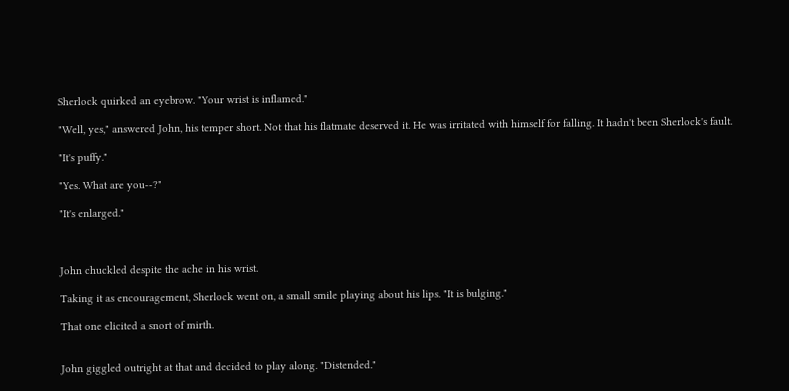Sherlock quirked an eyebrow. "Your wrist is inflamed."

"Well, yes," answered John, his temper short. Not that his flatmate deserved it. He was irritated with himself for falling. It hadn't been Sherlock's fault.

"It's puffy."

"Yes. What are you--?"

"It's enlarged."



John chuckled despite the ache in his wrist.

Taking it as encouragement, Sherlock went on, a small smile playing about his lips. "It is bulging."

That one elicited a snort of mirth.


John giggled outright at that and decided to play along. "Distended."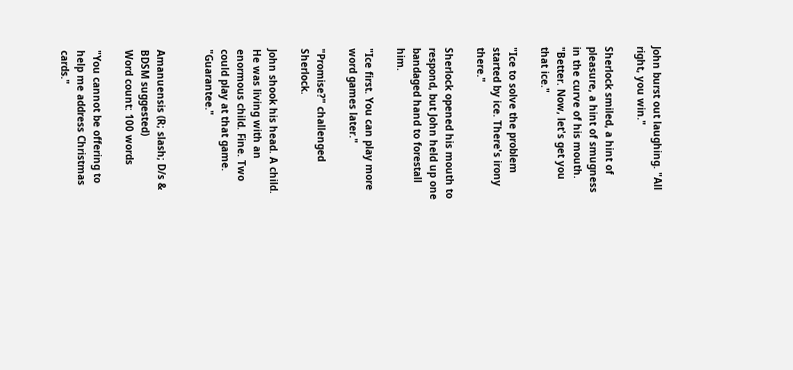John burst out laughing. "All right, you win."

Sherlock smiled, a hint of pleasure, a hint of smugness in the curve of his mouth. "Better. Now, let's get you that ice."

"Ice to solve the problem started by ice. There's irony there."

Sherlock opened his mouth to respond, but John held up one bandaged hand to forestall him.

"Ice first. You can play more word games later."

"Promise?" challenged Sherlock.

John shook his head. A child. He was living with an enormous child. Fine. Two could play at that game. "Guarantee."


Amanuensis (R; slash; D/s & BDSM suggested)
Word count: 100 words

"You cannot be offering to help me address Christmas cards."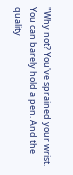"Why not? You've sprained your wrist. You can barely hold a pen. And the quality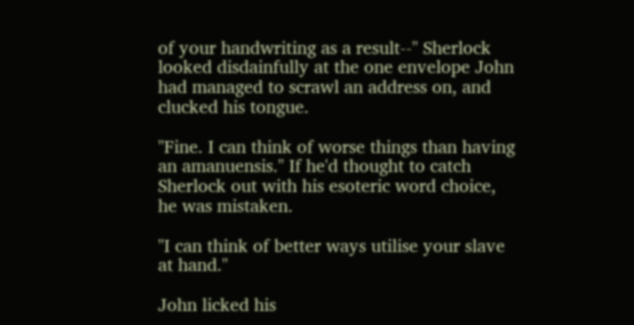of your handwriting as a result--" Sherlock looked disdainfully at the one envelope John had managed to scrawl an address on, and clucked his tongue.

"Fine. I can think of worse things than having an amanuensis." If he'd thought to catch Sherlock out with his esoteric word choice, he was mistaken.

"I can think of better ways utilise your slave at hand."

John licked his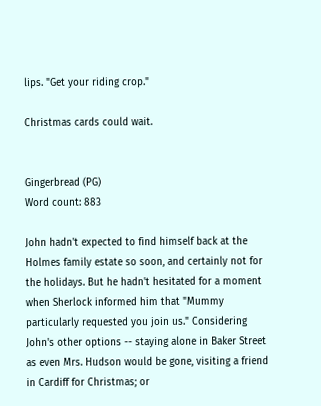lips. "Get your riding crop."

Christmas cards could wait.


Gingerbread (PG)
Word count: 883

John hadn't expected to find himself back at the Holmes family estate so soon, and certainly not for the holidays. But he hadn't hesitated for a moment when Sherlock informed him that "Mummy particularly requested you join us." Considering John's other options -- staying alone in Baker Street as even Mrs. Hudson would be gone, visiting a friend in Cardiff for Christmas; or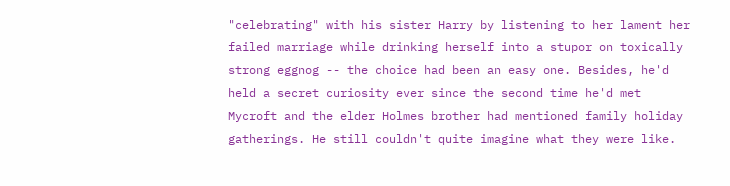"celebrating" with his sister Harry by listening to her lament her failed marriage while drinking herself into a stupor on toxically strong eggnog -- the choice had been an easy one. Besides, he'd held a secret curiosity ever since the second time he'd met Mycroft and the elder Holmes brother had mentioned family holiday gatherings. He still couldn't quite imagine what they were like.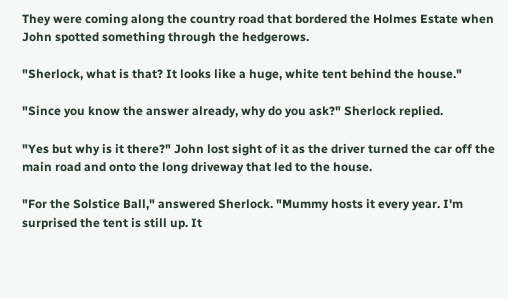They were coming along the country road that bordered the Holmes Estate when John spotted something through the hedgerows.

"Sherlock, what is that? It looks like a huge, white tent behind the house."

"Since you know the answer already, why do you ask?" Sherlock replied.

"Yes but why is it there?" John lost sight of it as the driver turned the car off the main road and onto the long driveway that led to the house.

"For the Solstice Ball," answered Sherlock. "Mummy hosts it every year. I'm surprised the tent is still up. It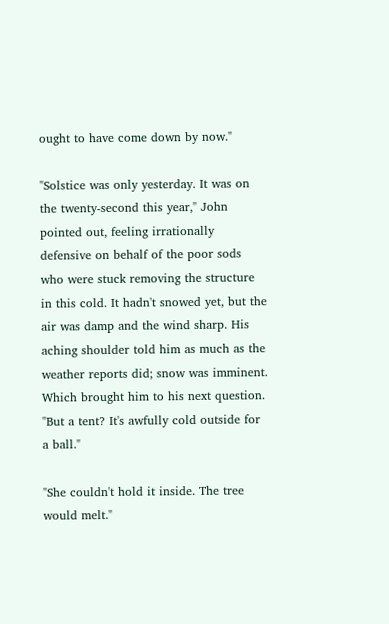ought to have come down by now."

"Solstice was only yesterday. It was on the twenty-second this year," John pointed out, feeling irrationally defensive on behalf of the poor sods who were stuck removing the structure in this cold. It hadn't snowed yet, but the air was damp and the wind sharp. His aching shoulder told him as much as the weather reports did; snow was imminent. Which brought him to his next question. "But a tent? It's awfully cold outside for a ball."

"She couldn't hold it inside. The tree would melt."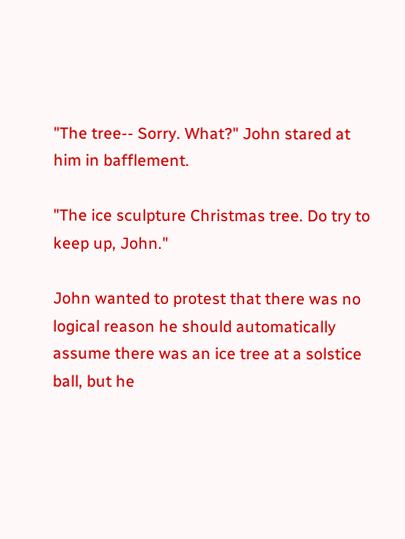"The tree-- Sorry. What?" John stared at him in bafflement.

"The ice sculpture Christmas tree. Do try to keep up, John."

John wanted to protest that there was no logical reason he should automatically assume there was an ice tree at a solstice ball, but he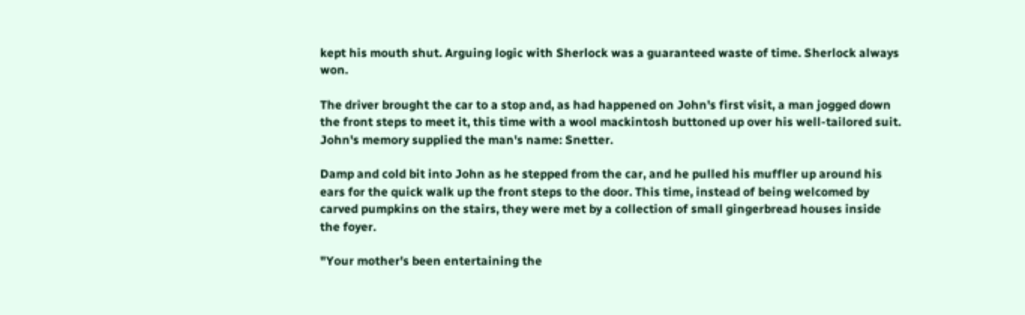kept his mouth shut. Arguing logic with Sherlock was a guaranteed waste of time. Sherlock always won.

The driver brought the car to a stop and, as had happened on John's first visit, a man jogged down the front steps to meet it, this time with a wool mackintosh buttoned up over his well-tailored suit. John's memory supplied the man's name: Snetter.

Damp and cold bit into John as he stepped from the car, and he pulled his muffler up around his ears for the quick walk up the front steps to the door. This time, instead of being welcomed by carved pumpkins on the stairs, they were met by a collection of small gingerbread houses inside the foyer.

"Your mother's been entertaining the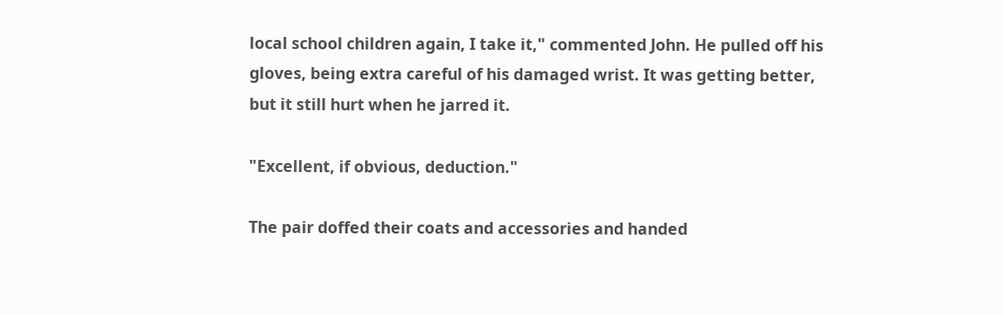local school children again, I take it," commented John. He pulled off his gloves, being extra careful of his damaged wrist. It was getting better, but it still hurt when he jarred it.

"Excellent, if obvious, deduction."

The pair doffed their coats and accessories and handed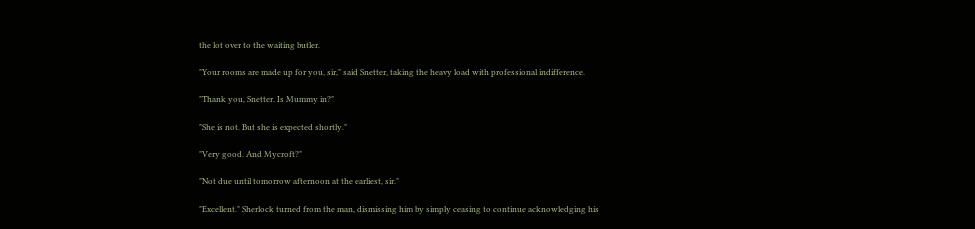the lot over to the waiting butler.

"Your rooms are made up for you, sir," said Snetter, taking the heavy load with professional indifference.

"Thank you, Snetter. Is Mummy in?"

"She is not. But she is expected shortly."

"Very good. And Mycroft?"

"Not due until tomorrow afternoon at the earliest, sir."

"Excellent." Sherlock turned from the man, dismissing him by simply ceasing to continue acknowledging his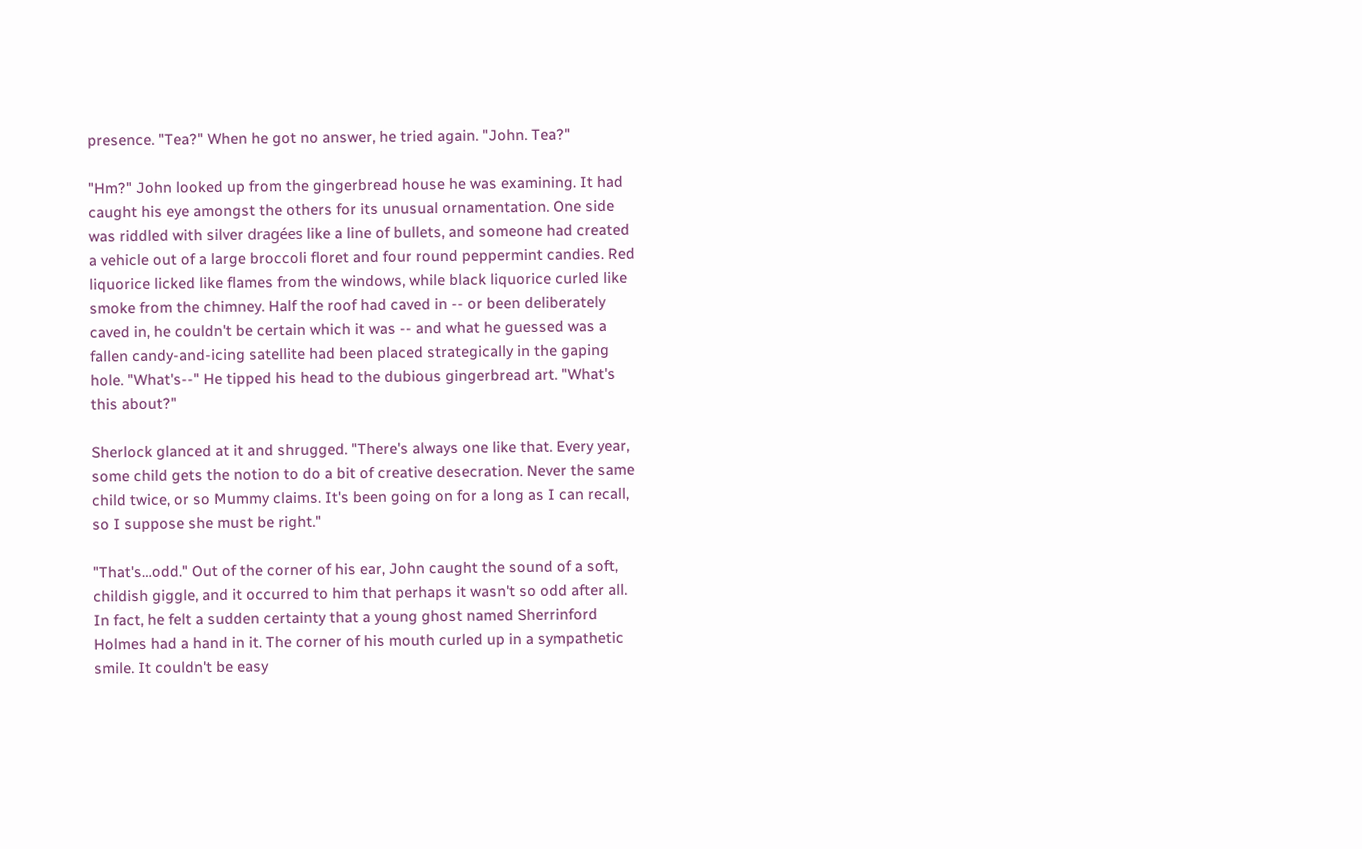presence. "Tea?" When he got no answer, he tried again. "John. Tea?"

"Hm?" John looked up from the gingerbread house he was examining. It had caught his eye amongst the others for its unusual ornamentation. One side was riddled with silver dragées like a line of bullets, and someone had created a vehicle out of a large broccoli floret and four round peppermint candies. Red liquorice licked like flames from the windows, while black liquorice curled like smoke from the chimney. Half the roof had caved in -- or been deliberately caved in, he couldn't be certain which it was -- and what he guessed was a fallen candy-and-icing satellite had been placed strategically in the gaping hole. "What's--" He tipped his head to the dubious gingerbread art. "What's this about?"

Sherlock glanced at it and shrugged. "There's always one like that. Every year, some child gets the notion to do a bit of creative desecration. Never the same child twice, or so Mummy claims. It's been going on for a long as I can recall, so I suppose she must be right."

"That's…odd." Out of the corner of his ear, John caught the sound of a soft, childish giggle, and it occurred to him that perhaps it wasn't so odd after all. In fact, he felt a sudden certainty that a young ghost named Sherrinford Holmes had a hand in it. The corner of his mouth curled up in a sympathetic smile. It couldn't be easy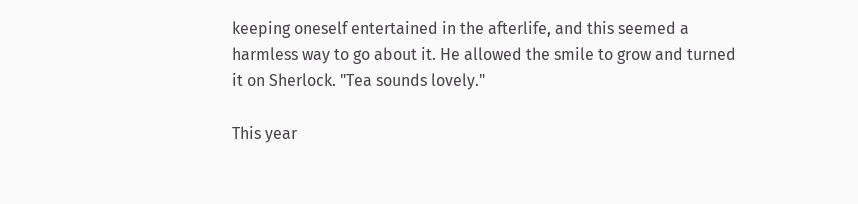keeping oneself entertained in the afterlife, and this seemed a harmless way to go about it. He allowed the smile to grow and turned it on Sherlock. "Tea sounds lovely."

This year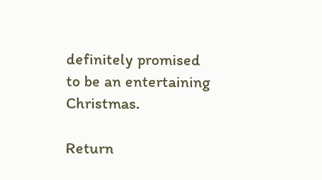definitely promised to be an entertaining Christmas.

Return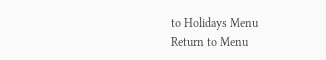to Holidays Menu
Return to Menu